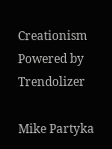Creationism Powered by Trendolizer

Mike Partyka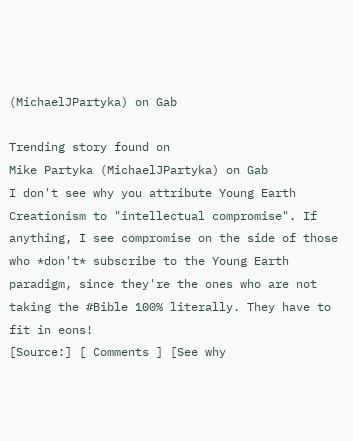(MichaelJPartyka) on Gab

Trending story found on
Mike Partyka (MichaelJPartyka) on Gab
I don't see why you attribute Young Earth Creationism to "intellectual compromise". If anything, I see compromise on the side of those who *don't* subscribe to the Young Earth paradigm, since they're the ones who are not taking the #Bible 100% literally. They have to fit in eons!
[Source:] [ Comments ] [See why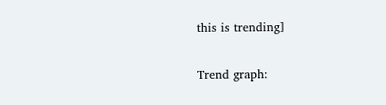this is trending]

Trend graph: